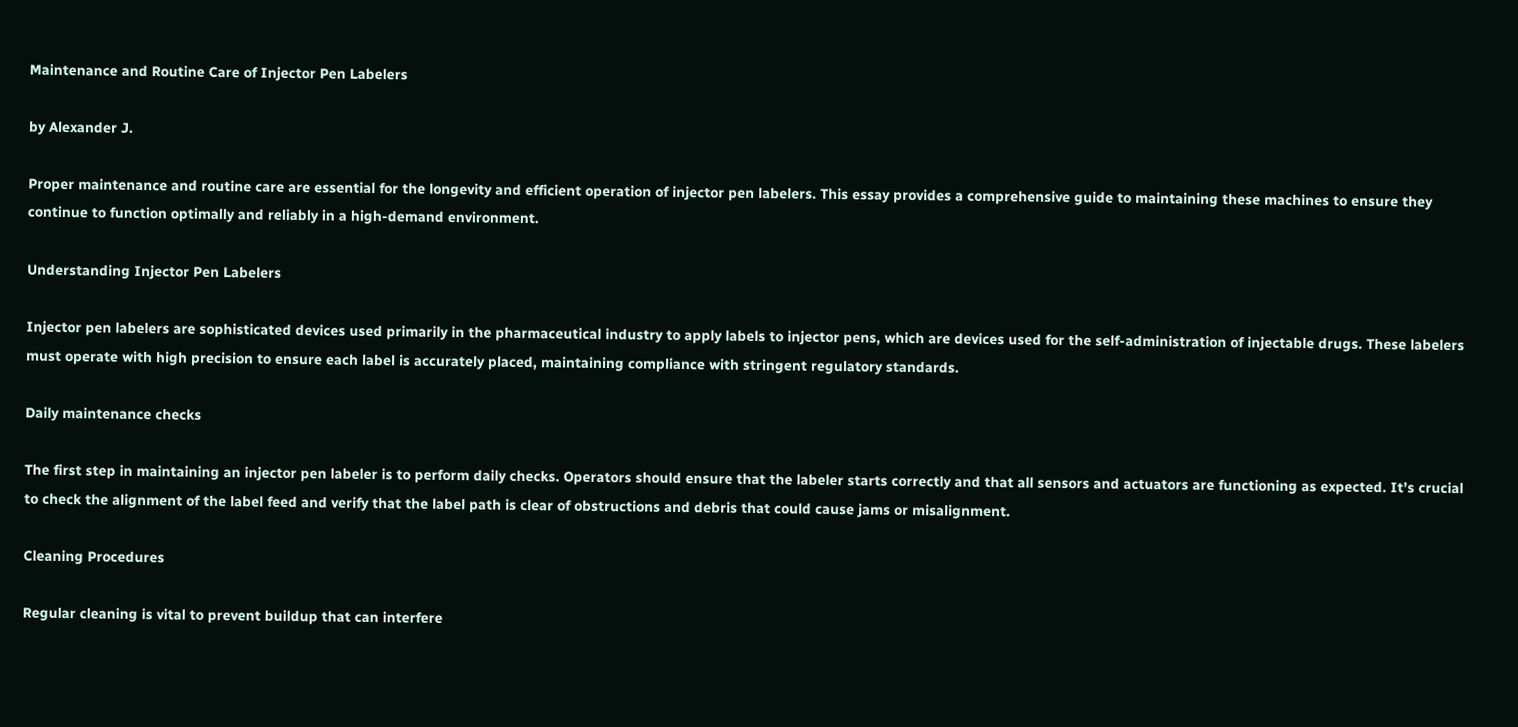Maintenance and Routine Care of Injector Pen Labelers

by Alexander J.

Proper maintenance and routine care are essential for the longevity and efficient operation of injector pen labelers. This essay provides a comprehensive guide to maintaining these machines to ensure they continue to function optimally and reliably in a high-demand environment.

Understanding Injector Pen Labelers

Injector pen labelers are sophisticated devices used primarily in the pharmaceutical industry to apply labels to injector pens, which are devices used for the self-administration of injectable drugs. These labelers must operate with high precision to ensure each label is accurately placed, maintaining compliance with stringent regulatory standards.

Daily maintenance checks

The first step in maintaining an injector pen labeler is to perform daily checks. Operators should ensure that the labeler starts correctly and that all sensors and actuators are functioning as expected. It’s crucial to check the alignment of the label feed and verify that the label path is clear of obstructions and debris that could cause jams or misalignment.

Cleaning Procedures

Regular cleaning is vital to prevent buildup that can interfere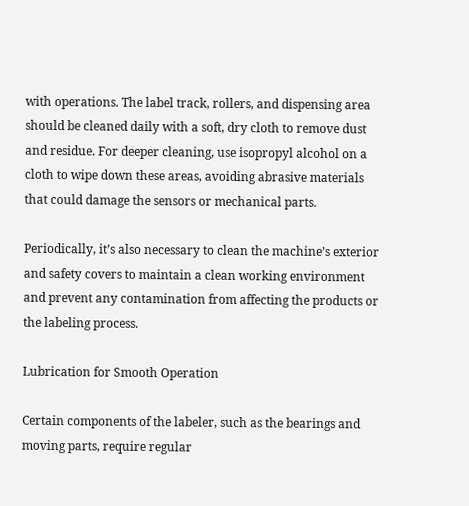with operations. The label track, rollers, and dispensing area should be cleaned daily with a soft, dry cloth to remove dust and residue. For deeper cleaning, use isopropyl alcohol on a cloth to wipe down these areas, avoiding abrasive materials that could damage the sensors or mechanical parts.

Periodically, it’s also necessary to clean the machine’s exterior and safety covers to maintain a clean working environment and prevent any contamination from affecting the products or the labeling process.

Lubrication for Smooth Operation

Certain components of the labeler, such as the bearings and moving parts, require regular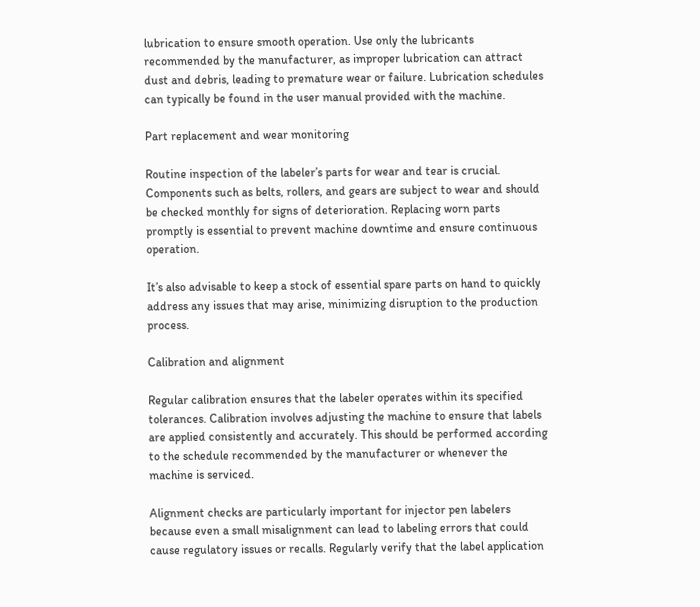lubrication to ensure smooth operation. Use only the lubricants recommended by the manufacturer, as improper lubrication can attract dust and debris, leading to premature wear or failure. Lubrication schedules can typically be found in the user manual provided with the machine.

Part replacement and wear monitoring

Routine inspection of the labeler’s parts for wear and tear is crucial. Components such as belts, rollers, and gears are subject to wear and should be checked monthly for signs of deterioration. Replacing worn parts promptly is essential to prevent machine downtime and ensure continuous operation.

It’s also advisable to keep a stock of essential spare parts on hand to quickly address any issues that may arise, minimizing disruption to the production process.

Calibration and alignment

Regular calibration ensures that the labeler operates within its specified tolerances. Calibration involves adjusting the machine to ensure that labels are applied consistently and accurately. This should be performed according to the schedule recommended by the manufacturer or whenever the machine is serviced.

Alignment checks are particularly important for injector pen labelers because even a small misalignment can lead to labeling errors that could cause regulatory issues or recalls. Regularly verify that the label application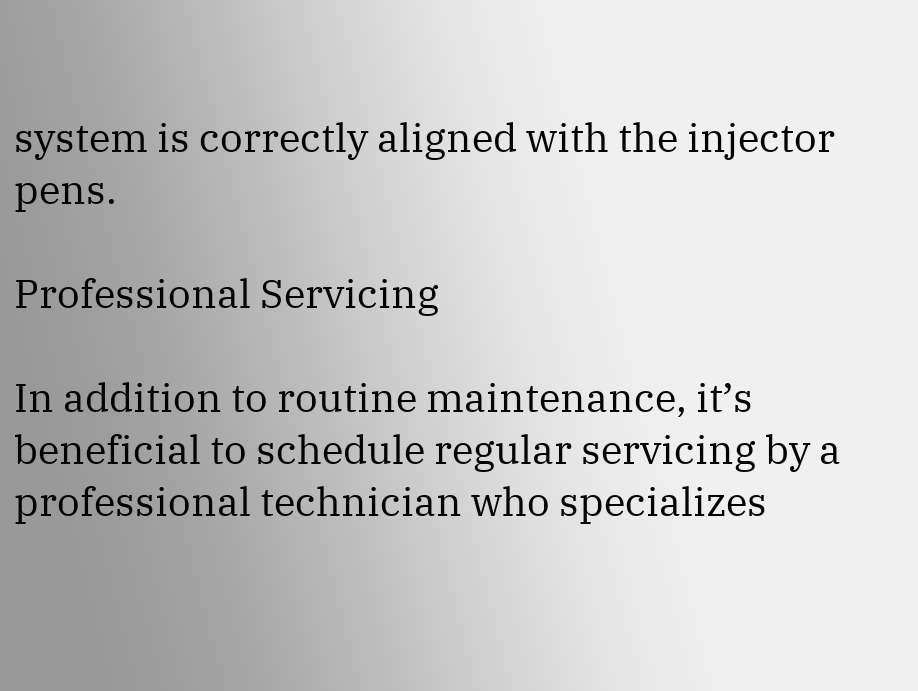system is correctly aligned with the injector pens.

Professional Servicing

In addition to routine maintenance, it’s beneficial to schedule regular servicing by a professional technician who specializes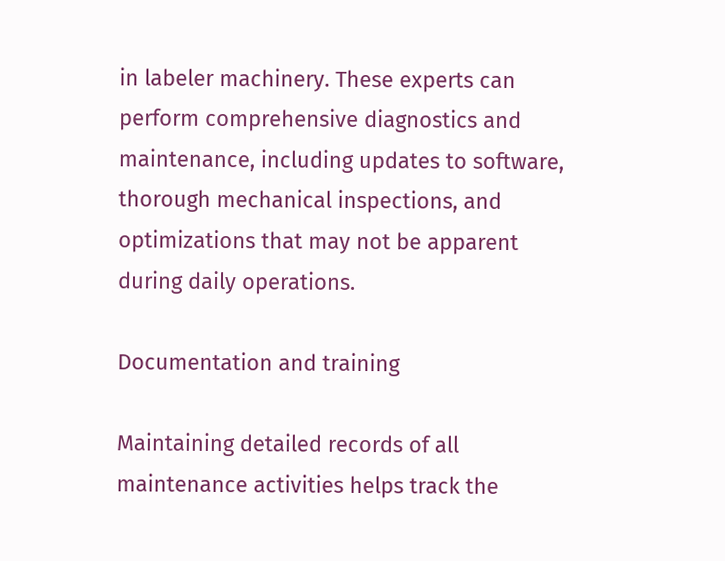in labeler machinery. These experts can perform comprehensive diagnostics and maintenance, including updates to software, thorough mechanical inspections, and optimizations that may not be apparent during daily operations.

Documentation and training

Maintaining detailed records of all maintenance activities helps track the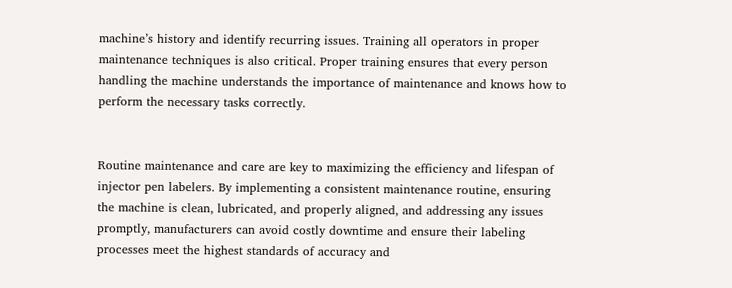machine’s history and identify recurring issues. Training all operators in proper maintenance techniques is also critical. Proper training ensures that every person handling the machine understands the importance of maintenance and knows how to perform the necessary tasks correctly.


Routine maintenance and care are key to maximizing the efficiency and lifespan of injector pen labelers. By implementing a consistent maintenance routine, ensuring the machine is clean, lubricated, and properly aligned, and addressing any issues promptly, manufacturers can avoid costly downtime and ensure their labeling processes meet the highest standards of accuracy and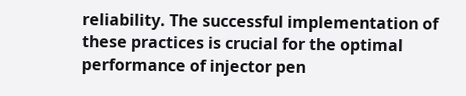reliability. The successful implementation of these practices is crucial for the optimal performance of injector pen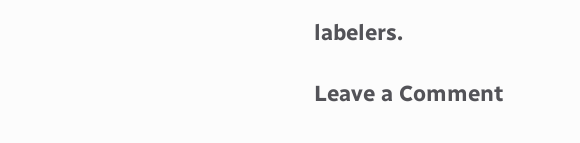labelers.

Leave a Comment